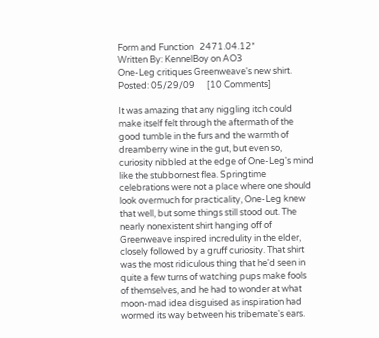Form and Function   2471.04.12*
Written By: KennelBoy on AO3
One-Leg critiques Greenweave's new shirt.
Posted: 05/29/09      [10 Comments]

It was amazing that any niggling itch could make itself felt through the aftermath of the good tumble in the furs and the warmth of dreamberry wine in the gut, but even so, curiosity nibbled at the edge of One-Leg's mind like the stubbornest flea. Springtime celebrations were not a place where one should look overmuch for practicality, One-Leg knew that well, but some things still stood out. The nearly nonexistent shirt hanging off of Greenweave inspired incredulity in the elder, closely followed by a gruff curiosity. That shirt was the most ridiculous thing that he'd seen in quite a few turns of watching pups make fools of themselves, and he had to wonder at what moon-mad idea disguised as inspiration had wormed its way between his tribemate's ears.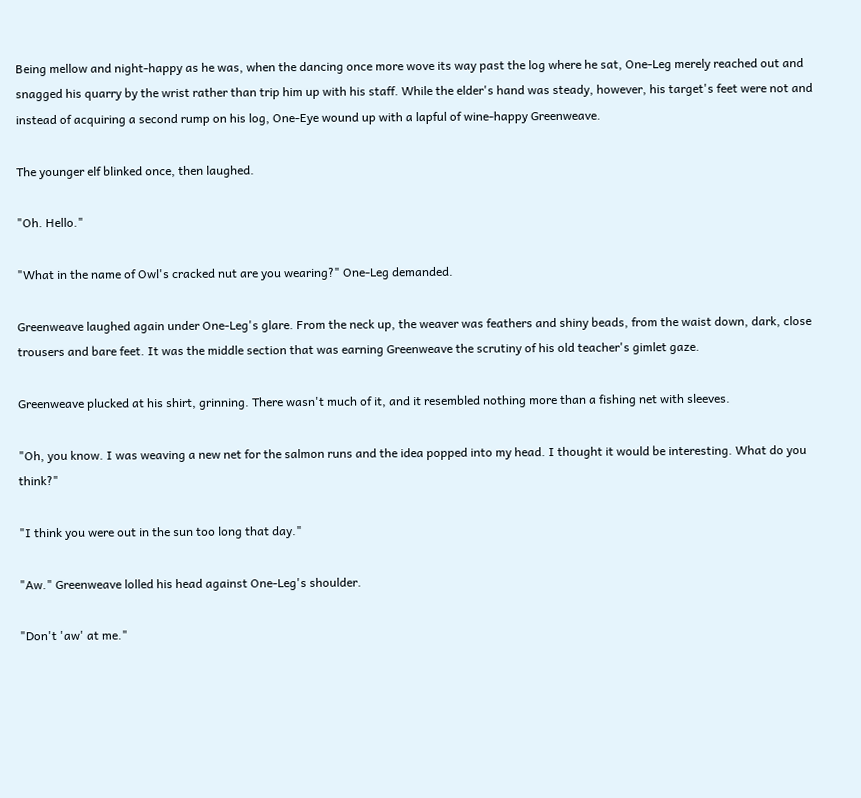Being mellow and night-happy as he was, when the dancing once more wove its way past the log where he sat, One-Leg merely reached out and snagged his quarry by the wrist rather than trip him up with his staff. While the elder's hand was steady, however, his target's feet were not and instead of acquiring a second rump on his log, One-Eye wound up with a lapful of wine-happy Greenweave.

The younger elf blinked once, then laughed.

"Oh. Hello."

"What in the name of Owl's cracked nut are you wearing?" One-Leg demanded.

Greenweave laughed again under One-Leg's glare. From the neck up, the weaver was feathers and shiny beads, from the waist down, dark, close trousers and bare feet. It was the middle section that was earning Greenweave the scrutiny of his old teacher's gimlet gaze.

Greenweave plucked at his shirt, grinning. There wasn't much of it, and it resembled nothing more than a fishing net with sleeves.

"Oh, you know. I was weaving a new net for the salmon runs and the idea popped into my head. I thought it would be interesting. What do you think?"

"I think you were out in the sun too long that day."

"Aw." Greenweave lolled his head against One-Leg's shoulder.

"Don't 'aw' at me."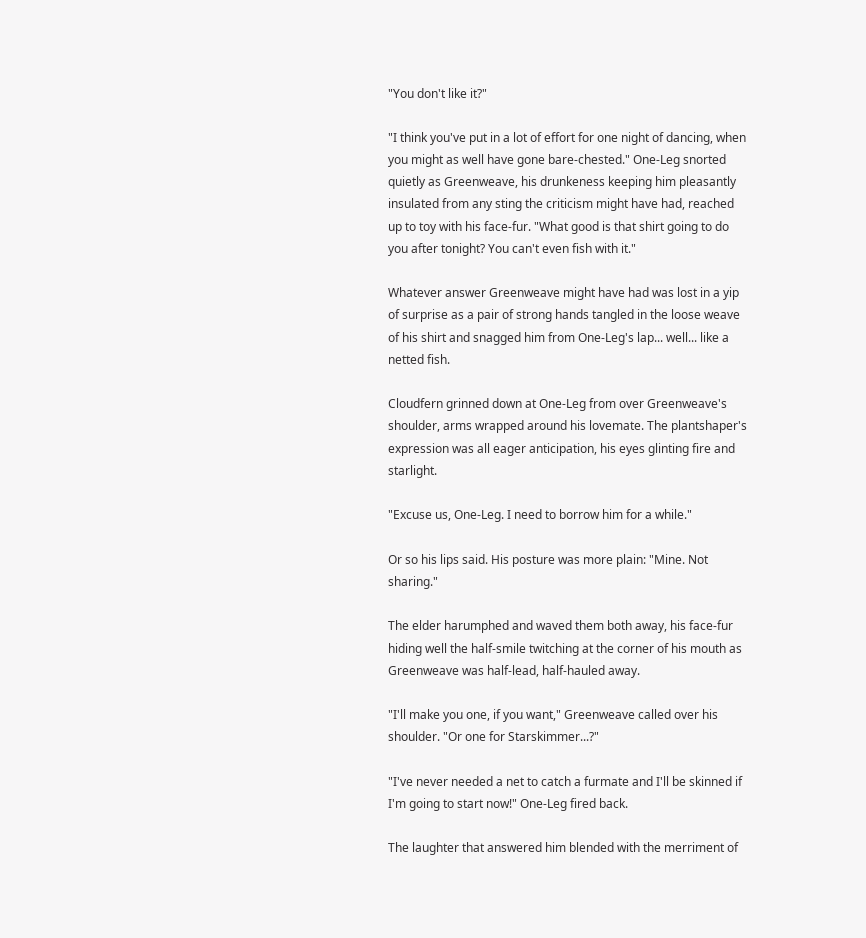"You don't like it?"

"I think you've put in a lot of effort for one night of dancing, when you might as well have gone bare-chested." One-Leg snorted quietly as Greenweave, his drunkeness keeping him pleasantly insulated from any sting the criticism might have had, reached up to toy with his face-fur. "What good is that shirt going to do you after tonight? You can't even fish with it."

Whatever answer Greenweave might have had was lost in a yip of surprise as a pair of strong hands tangled in the loose weave of his shirt and snagged him from One-Leg's lap... well... like a netted fish.

Cloudfern grinned down at One-Leg from over Greenweave's shoulder, arms wrapped around his lovemate. The plantshaper's expression was all eager anticipation, his eyes glinting fire and starlight.

"Excuse us, One-Leg. I need to borrow him for a while."

Or so his lips said. His posture was more plain: "Mine. Not sharing."

The elder harumphed and waved them both away, his face-fur hiding well the half-smile twitching at the corner of his mouth as Greenweave was half-lead, half-hauled away.

"I'll make you one, if you want," Greenweave called over his shoulder. "Or one for Starskimmer...?"

"I've never needed a net to catch a furmate and I'll be skinned if I'm going to start now!" One-Leg fired back.

The laughter that answered him blended with the merriment of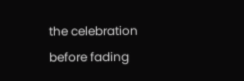the celebration before fading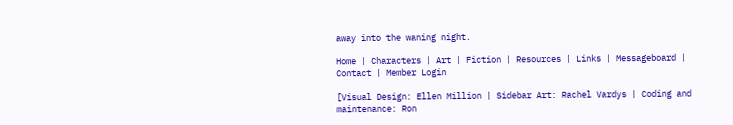away into the waning night.

Home | Characters | Art | Fiction | Resources | Links | Messageboard | Contact | Member Login

[Visual Design: Ellen Million | Sidebar Art: Rachel Vardys | Coding and maintenance: Ron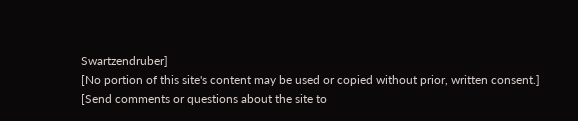Swartzendruber]
[No portion of this site's content may be used or copied without prior, written consent.]
[Send comments or questions about the site to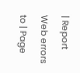| Report Web errors to | Page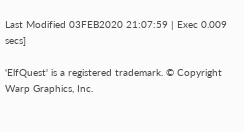Last Modified 03FEB2020 21:07:59 | Exec 0.009 secs]

'ElfQuest' is a registered trademark. © Copyright Warp Graphics, Inc.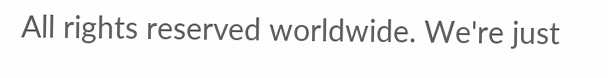All rights reserved worldwide. We're just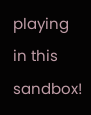playing in this sandbox!